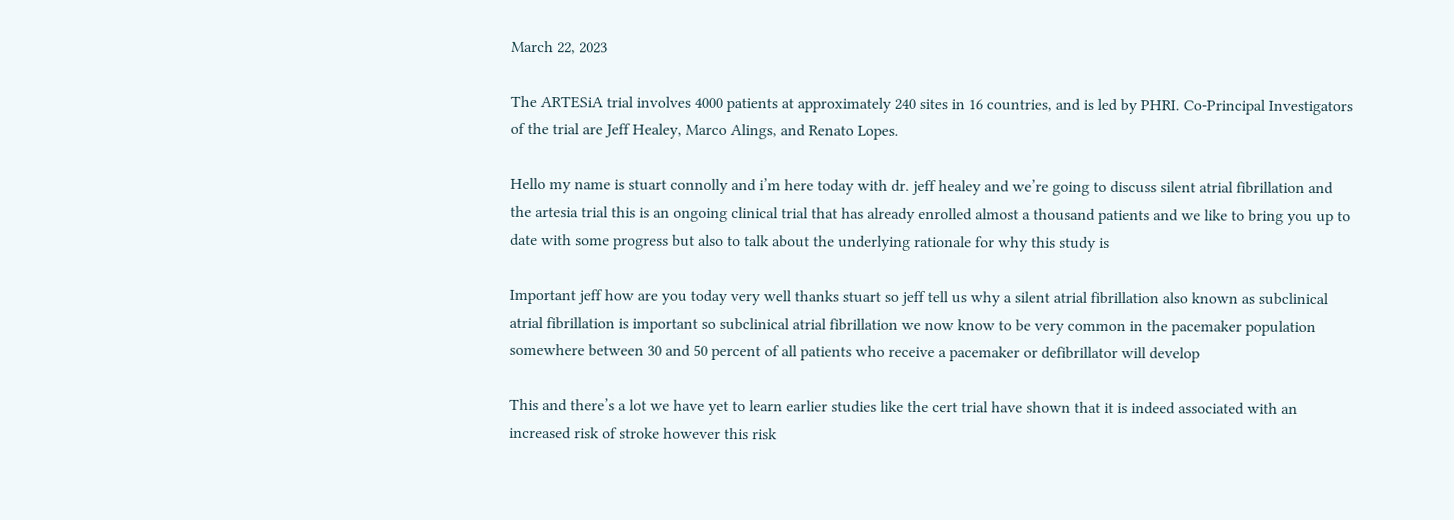March 22, 2023

The ARTESiA trial involves 4000 patients at approximately 240 sites in 16 countries, and is led by PHRI. Co-Principal Investigators of the trial are Jeff Healey, Marco Alings, and Renato Lopes.

Hello my name is stuart connolly and i’m here today with dr. jeff healey and we’re going to discuss silent atrial fibrillation and the artesia trial this is an ongoing clinical trial that has already enrolled almost a thousand patients and we like to bring you up to date with some progress but also to talk about the underlying rationale for why this study is

Important jeff how are you today very well thanks stuart so jeff tell us why a silent atrial fibrillation also known as subclinical atrial fibrillation is important so subclinical atrial fibrillation we now know to be very common in the pacemaker population somewhere between 30 and 50 percent of all patients who receive a pacemaker or defibrillator will develop

This and there’s a lot we have yet to learn earlier studies like the cert trial have shown that it is indeed associated with an increased risk of stroke however this risk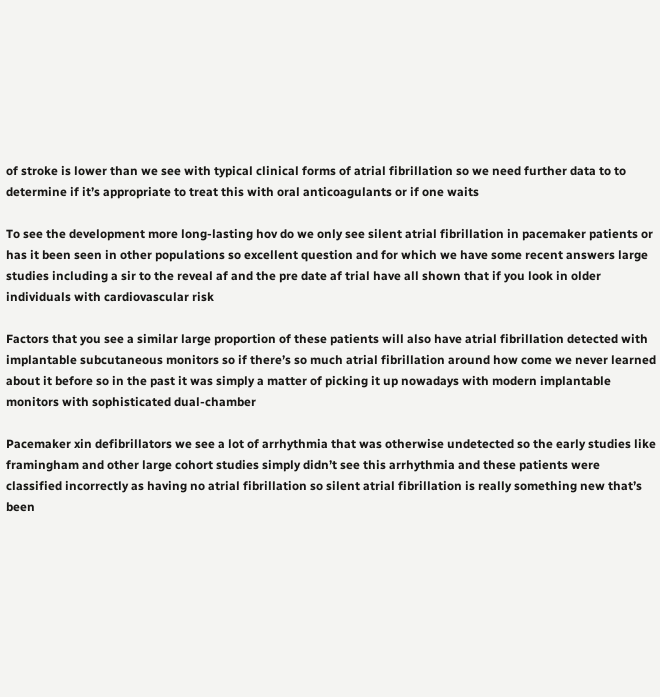of stroke is lower than we see with typical clinical forms of atrial fibrillation so we need further data to to determine if it’s appropriate to treat this with oral anticoagulants or if one waits

To see the development more long-lasting hov do we only see silent atrial fibrillation in pacemaker patients or has it been seen in other populations so excellent question and for which we have some recent answers large studies including a sir to the reveal af and the pre date af trial have all shown that if you look in older individuals with cardiovascular risk

Factors that you see a similar large proportion of these patients will also have atrial fibrillation detected with implantable subcutaneous monitors so if there’s so much atrial fibrillation around how come we never learned about it before so in the past it was simply a matter of picking it up nowadays with modern implantable monitors with sophisticated dual-chamber

Pacemaker xin defibrillators we see a lot of arrhythmia that was otherwise undetected so the early studies like framingham and other large cohort studies simply didn’t see this arrhythmia and these patients were classified incorrectly as having no atrial fibrillation so silent atrial fibrillation is really something new that’s been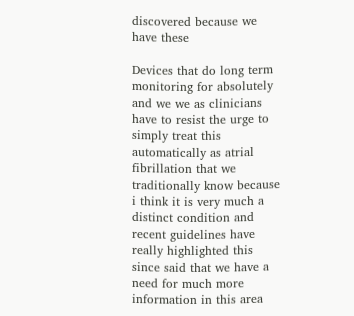discovered because we have these

Devices that do long term monitoring for absolutely and we we as clinicians have to resist the urge to simply treat this automatically as atrial fibrillation that we traditionally know because i think it is very much a distinct condition and recent guidelines have really highlighted this since said that we have a need for much more information in this area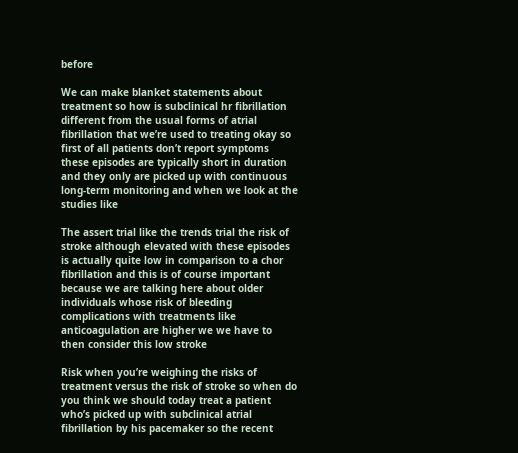before

We can make blanket statements about treatment so how is subclinical hr fibrillation different from the usual forms of atrial fibrillation that we’re used to treating okay so first of all patients don’t report symptoms these episodes are typically short in duration and they only are picked up with continuous long-term monitoring and when we look at the studies like

The assert trial like the trends trial the risk of stroke although elevated with these episodes is actually quite low in comparison to a chor fibrillation and this is of course important because we are talking here about older individuals whose risk of bleeding complications with treatments like anticoagulation are higher we we have to then consider this low stroke

Risk when you’re weighing the risks of treatment versus the risk of stroke so when do you think we should today treat a patient who’s picked up with subclinical atrial fibrillation by his pacemaker so the recent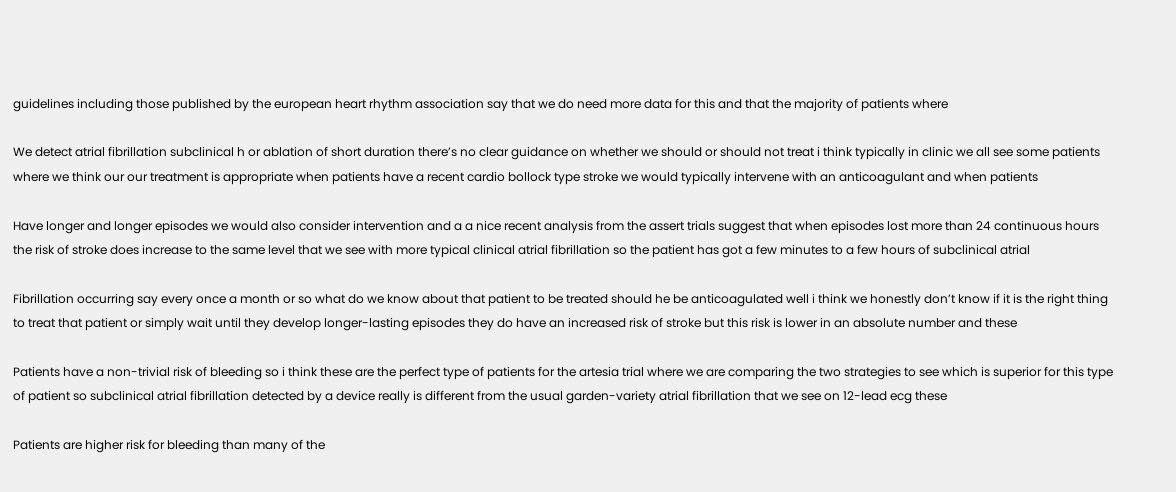guidelines including those published by the european heart rhythm association say that we do need more data for this and that the majority of patients where

We detect atrial fibrillation subclinical h or ablation of short duration there’s no clear guidance on whether we should or should not treat i think typically in clinic we all see some patients where we think our our treatment is appropriate when patients have a recent cardio bollock type stroke we would typically intervene with an anticoagulant and when patients

Have longer and longer episodes we would also consider intervention and a a nice recent analysis from the assert trials suggest that when episodes lost more than 24 continuous hours the risk of stroke does increase to the same level that we see with more typical clinical atrial fibrillation so the patient has got a few minutes to a few hours of subclinical atrial

Fibrillation occurring say every once a month or so what do we know about that patient to be treated should he be anticoagulated well i think we honestly don’t know if it is the right thing to treat that patient or simply wait until they develop longer-lasting episodes they do have an increased risk of stroke but this risk is lower in an absolute number and these

Patients have a non-trivial risk of bleeding so i think these are the perfect type of patients for the artesia trial where we are comparing the two strategies to see which is superior for this type of patient so subclinical atrial fibrillation detected by a device really is different from the usual garden-variety atrial fibrillation that we see on 12-lead ecg these

Patients are higher risk for bleeding than many of the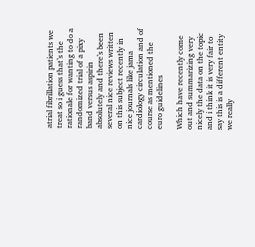atrial fibrillation patients we treat so i guess that’s the rationale for wanting to do a randomized trial of a pixy band versus aspirin absolutely and there’s been several nice reviews written on this subject recently in nice journals like jama cardiology circulation and of course as mentioned the euro guidelines

Which have recently come out and summarizing very nicely the data on the topic and i think it is very fair to say this is a different entity we really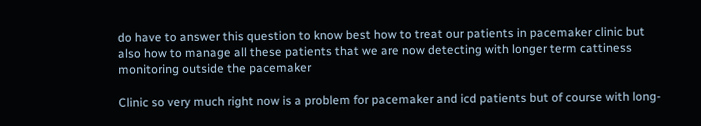do have to answer this question to know best how to treat our patients in pacemaker clinic but also how to manage all these patients that we are now detecting with longer term cattiness monitoring outside the pacemaker

Clinic so very much right now is a problem for pacemaker and icd patients but of course with long-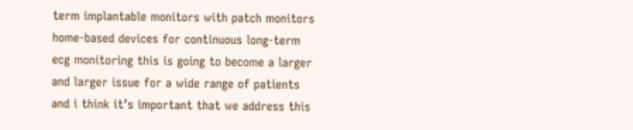term implantable monitors with patch monitors home-based devices for continuous long-term ecg monitoring this is going to become a larger and larger issue for a wide range of patients and i think it’s important that we address this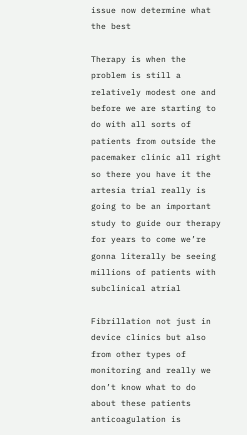issue now determine what the best

Therapy is when the problem is still a relatively modest one and before we are starting to do with all sorts of patients from outside the pacemaker clinic all right so there you have it the artesia trial really is going to be an important study to guide our therapy for years to come we’re gonna literally be seeing millions of patients with subclinical atrial

Fibrillation not just in device clinics but also from other types of monitoring and really we don’t know what to do about these patients anticoagulation is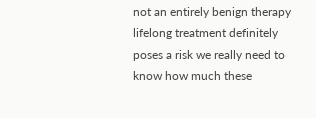not an entirely benign therapy lifelong treatment definitely poses a risk we really need to know how much these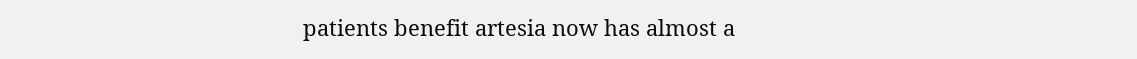patients benefit artesia now has almost a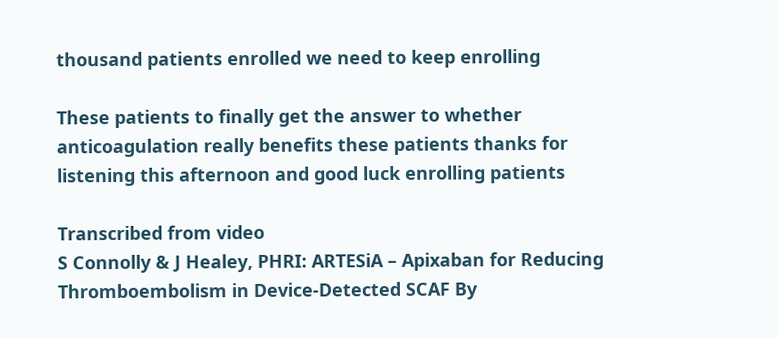thousand patients enrolled we need to keep enrolling

These patients to finally get the answer to whether anticoagulation really benefits these patients thanks for listening this afternoon and good luck enrolling patients

Transcribed from video
S Connolly & J Healey, PHRI: ARTESiA – Apixaban for Reducing Thromboembolism in Device-Detected SCAF By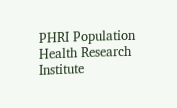PHRI Population Health Research Institute